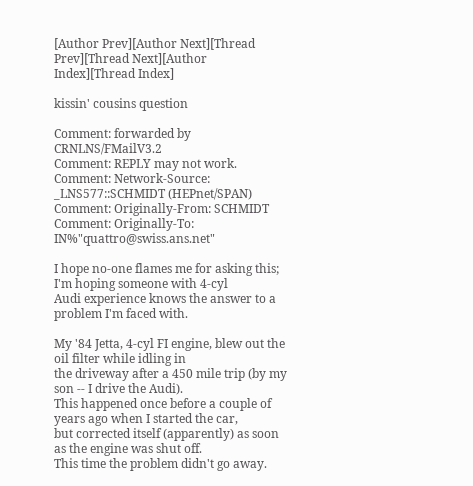[Author Prev][Author Next][Thread Prev][Thread Next][Author Index][Thread Index]

kissin' cousins question

Comment: forwarded by CRNLNS/FMailV3.2
Comment: REPLY may not work.
Comment: Network-Source:  _LNS577::SCHMIDT (HEPnet/SPAN)
Comment: Originally-From: SCHMIDT
Comment: Originally-To:   IN%"quattro@swiss.ans.net"

I hope no-one flames me for asking this;  I'm hoping someone with 4-cyl
Audi experience knows the answer to a problem I'm faced with.

My '84 Jetta, 4-cyl FI engine, blew out the oil filter while idling in
the driveway after a 450 mile trip (by my son -- I drive the Audi).
This happened once before a couple of years ago when I started the car,
but corrected itself (apparently) as soon as the engine was shut off.
This time the problem didn't go away.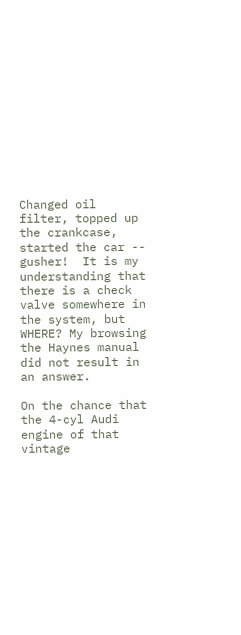Changed oil filter, topped up
the crankcase, started the car -- gusher!  It is my understanding that
there is a check valve somewhere in the system, but WHERE? My browsing
the Haynes manual did not result in an answer.

On the chance that the 4-cyl Audi engine of that vintage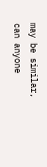may be similar,
can anyone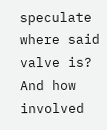speculate where said valve is? And how involved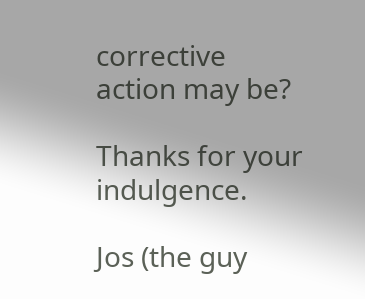corrective
action may be?

Thanks for your indulgence.

Jos (the guy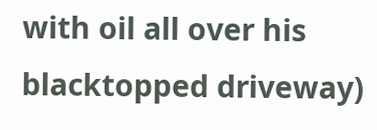with oil all over his blacktopped driveway)